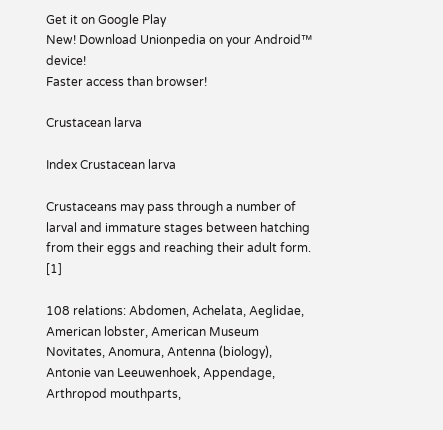Get it on Google Play
New! Download Unionpedia on your Android™ device!
Faster access than browser!

Crustacean larva

Index Crustacean larva

Crustaceans may pass through a number of larval and immature stages between hatching from their eggs and reaching their adult form. [1]

108 relations: Abdomen, Achelata, Aeglidae, American lobster, American Museum Novitates, Anomura, Antenna (biology), Antonie van Leeuwenhoek, Appendage, Arthropod mouthparts,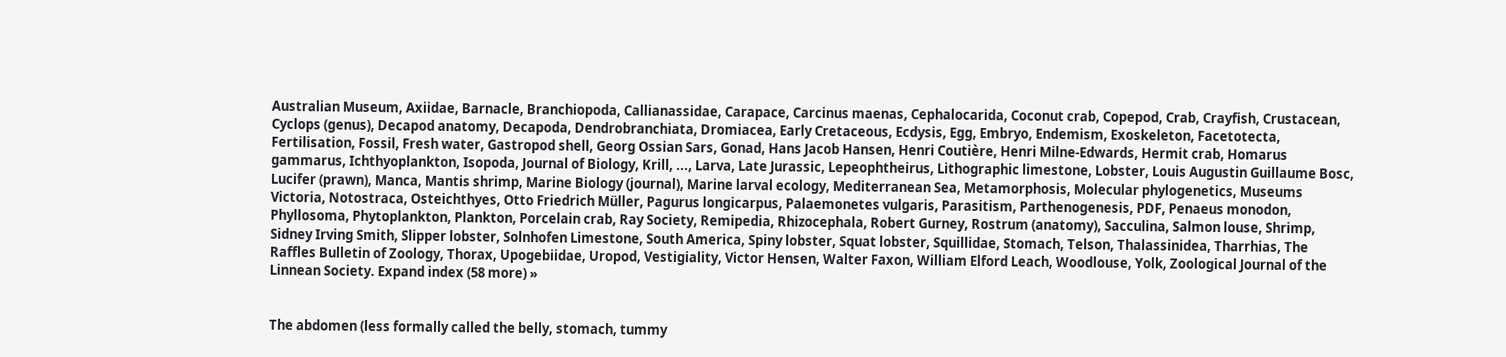Australian Museum, Axiidae, Barnacle, Branchiopoda, Callianassidae, Carapace, Carcinus maenas, Cephalocarida, Coconut crab, Copepod, Crab, Crayfish, Crustacean, Cyclops (genus), Decapod anatomy, Decapoda, Dendrobranchiata, Dromiacea, Early Cretaceous, Ecdysis, Egg, Embryo, Endemism, Exoskeleton, Facetotecta, Fertilisation, Fossil, Fresh water, Gastropod shell, Georg Ossian Sars, Gonad, Hans Jacob Hansen, Henri Coutière, Henri Milne-Edwards, Hermit crab, Homarus gammarus, Ichthyoplankton, Isopoda, Journal of Biology, Krill, ..., Larva, Late Jurassic, Lepeophtheirus, Lithographic limestone, Lobster, Louis Augustin Guillaume Bosc, Lucifer (prawn), Manca, Mantis shrimp, Marine Biology (journal), Marine larval ecology, Mediterranean Sea, Metamorphosis, Molecular phylogenetics, Museums Victoria, Notostraca, Osteichthyes, Otto Friedrich Müller, Pagurus longicarpus, Palaemonetes vulgaris, Parasitism, Parthenogenesis, PDF, Penaeus monodon, Phyllosoma, Phytoplankton, Plankton, Porcelain crab, Ray Society, Remipedia, Rhizocephala, Robert Gurney, Rostrum (anatomy), Sacculina, Salmon louse, Shrimp, Sidney Irving Smith, Slipper lobster, Solnhofen Limestone, South America, Spiny lobster, Squat lobster, Squillidae, Stomach, Telson, Thalassinidea, Tharrhias, The Raffles Bulletin of Zoology, Thorax, Upogebiidae, Uropod, Vestigiality, Victor Hensen, Walter Faxon, William Elford Leach, Woodlouse, Yolk, Zoological Journal of the Linnean Society. Expand index (58 more) »


The abdomen (less formally called the belly, stomach, tummy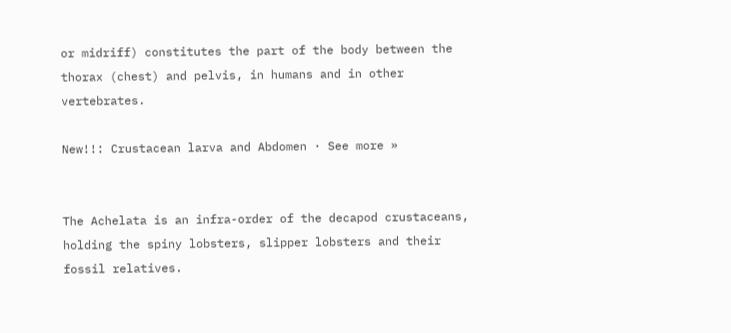or midriff) constitutes the part of the body between the thorax (chest) and pelvis, in humans and in other vertebrates.

New!!: Crustacean larva and Abdomen · See more »


The Achelata is an infra-order of the decapod crustaceans, holding the spiny lobsters, slipper lobsters and their fossil relatives.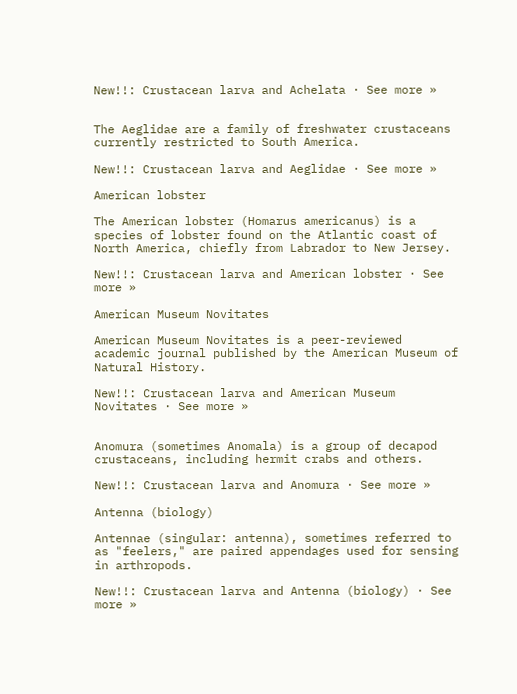New!!: Crustacean larva and Achelata · See more »


The Aeglidae are a family of freshwater crustaceans currently restricted to South America.

New!!: Crustacean larva and Aeglidae · See more »

American lobster

The American lobster (Homarus americanus) is a species of lobster found on the Atlantic coast of North America, chiefly from Labrador to New Jersey.

New!!: Crustacean larva and American lobster · See more »

American Museum Novitates

American Museum Novitates is a peer-reviewed academic journal published by the American Museum of Natural History.

New!!: Crustacean larva and American Museum Novitates · See more »


Anomura (sometimes Anomala) is a group of decapod crustaceans, including hermit crabs and others.

New!!: Crustacean larva and Anomura · See more »

Antenna (biology)

Antennae (singular: antenna), sometimes referred to as "feelers," are paired appendages used for sensing in arthropods.

New!!: Crustacean larva and Antenna (biology) · See more »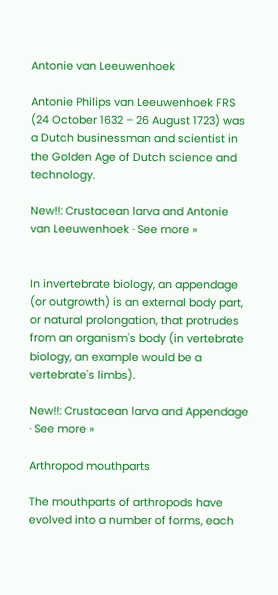Antonie van Leeuwenhoek

Antonie Philips van Leeuwenhoek FRS (24 October 1632 – 26 August 1723) was a Dutch businessman and scientist in the Golden Age of Dutch science and technology.

New!!: Crustacean larva and Antonie van Leeuwenhoek · See more »


In invertebrate biology, an appendage (or outgrowth) is an external body part, or natural prolongation, that protrudes from an organism's body (in vertebrate biology, an example would be a vertebrate's limbs).

New!!: Crustacean larva and Appendage · See more »

Arthropod mouthparts

The mouthparts of arthropods have evolved into a number of forms, each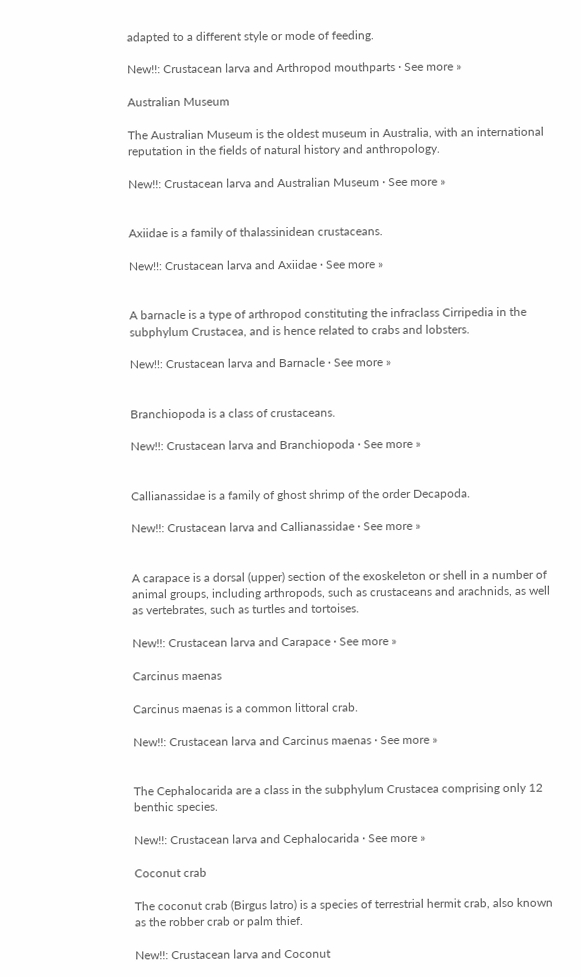adapted to a different style or mode of feeding.

New!!: Crustacean larva and Arthropod mouthparts · See more »

Australian Museum

The Australian Museum is the oldest museum in Australia, with an international reputation in the fields of natural history and anthropology.

New!!: Crustacean larva and Australian Museum · See more »


Axiidae is a family of thalassinidean crustaceans.

New!!: Crustacean larva and Axiidae · See more »


A barnacle is a type of arthropod constituting the infraclass Cirripedia in the subphylum Crustacea, and is hence related to crabs and lobsters.

New!!: Crustacean larva and Barnacle · See more »


Branchiopoda is a class of crustaceans.

New!!: Crustacean larva and Branchiopoda · See more »


Callianassidae is a family of ghost shrimp of the order Decapoda.

New!!: Crustacean larva and Callianassidae · See more »


A carapace is a dorsal (upper) section of the exoskeleton or shell in a number of animal groups, including arthropods, such as crustaceans and arachnids, as well as vertebrates, such as turtles and tortoises.

New!!: Crustacean larva and Carapace · See more »

Carcinus maenas

Carcinus maenas is a common littoral crab.

New!!: Crustacean larva and Carcinus maenas · See more »


The Cephalocarida are a class in the subphylum Crustacea comprising only 12 benthic species.

New!!: Crustacean larva and Cephalocarida · See more »

Coconut crab

The coconut crab (Birgus latro) is a species of terrestrial hermit crab, also known as the robber crab or palm thief.

New!!: Crustacean larva and Coconut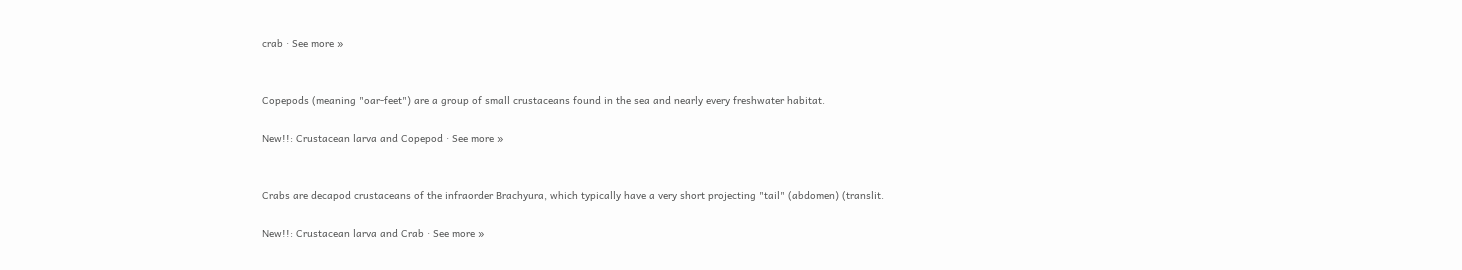crab · See more »


Copepods (meaning "oar-feet") are a group of small crustaceans found in the sea and nearly every freshwater habitat.

New!!: Crustacean larva and Copepod · See more »


Crabs are decapod crustaceans of the infraorder Brachyura, which typically have a very short projecting "tail" (abdomen) (translit.

New!!: Crustacean larva and Crab · See more »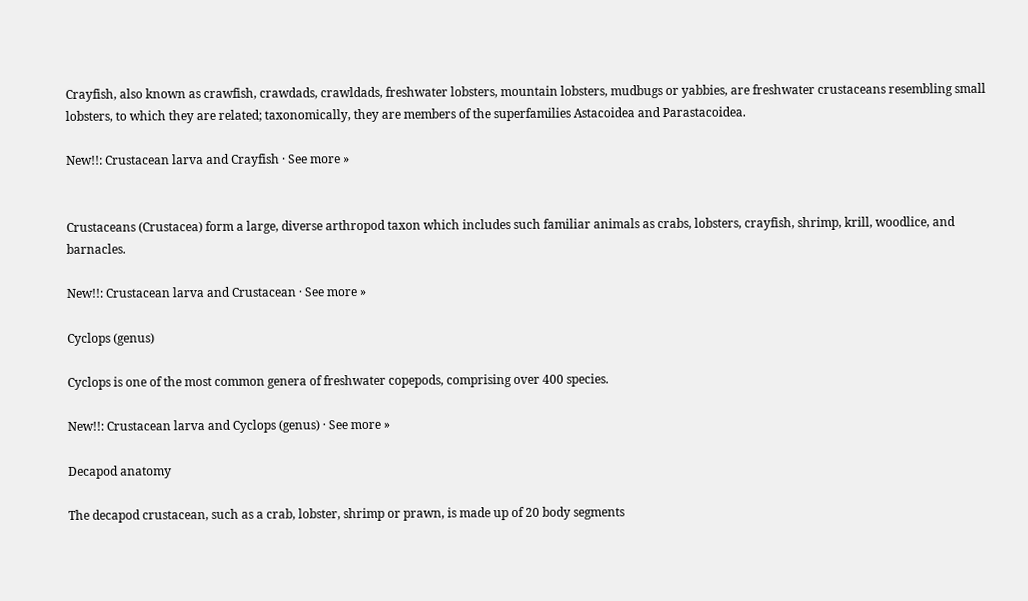Crayfish, also known as crawfish, crawdads, crawldads, freshwater lobsters, mountain lobsters, mudbugs or yabbies, are freshwater crustaceans resembling small lobsters, to which they are related; taxonomically, they are members of the superfamilies Astacoidea and Parastacoidea.

New!!: Crustacean larva and Crayfish · See more »


Crustaceans (Crustacea) form a large, diverse arthropod taxon which includes such familiar animals as crabs, lobsters, crayfish, shrimp, krill, woodlice, and barnacles.

New!!: Crustacean larva and Crustacean · See more »

Cyclops (genus)

Cyclops is one of the most common genera of freshwater copepods, comprising over 400 species.

New!!: Crustacean larva and Cyclops (genus) · See more »

Decapod anatomy

The decapod crustacean, such as a crab, lobster, shrimp or prawn, is made up of 20 body segments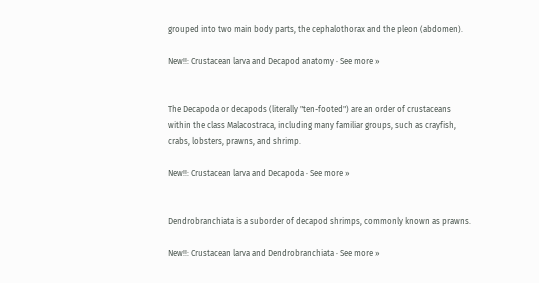grouped into two main body parts, the cephalothorax and the pleon (abdomen).

New!!: Crustacean larva and Decapod anatomy · See more »


The Decapoda or decapods (literally "ten-footed") are an order of crustaceans within the class Malacostraca, including many familiar groups, such as crayfish, crabs, lobsters, prawns, and shrimp.

New!!: Crustacean larva and Decapoda · See more »


Dendrobranchiata is a suborder of decapod shrimps, commonly known as prawns.

New!!: Crustacean larva and Dendrobranchiata · See more »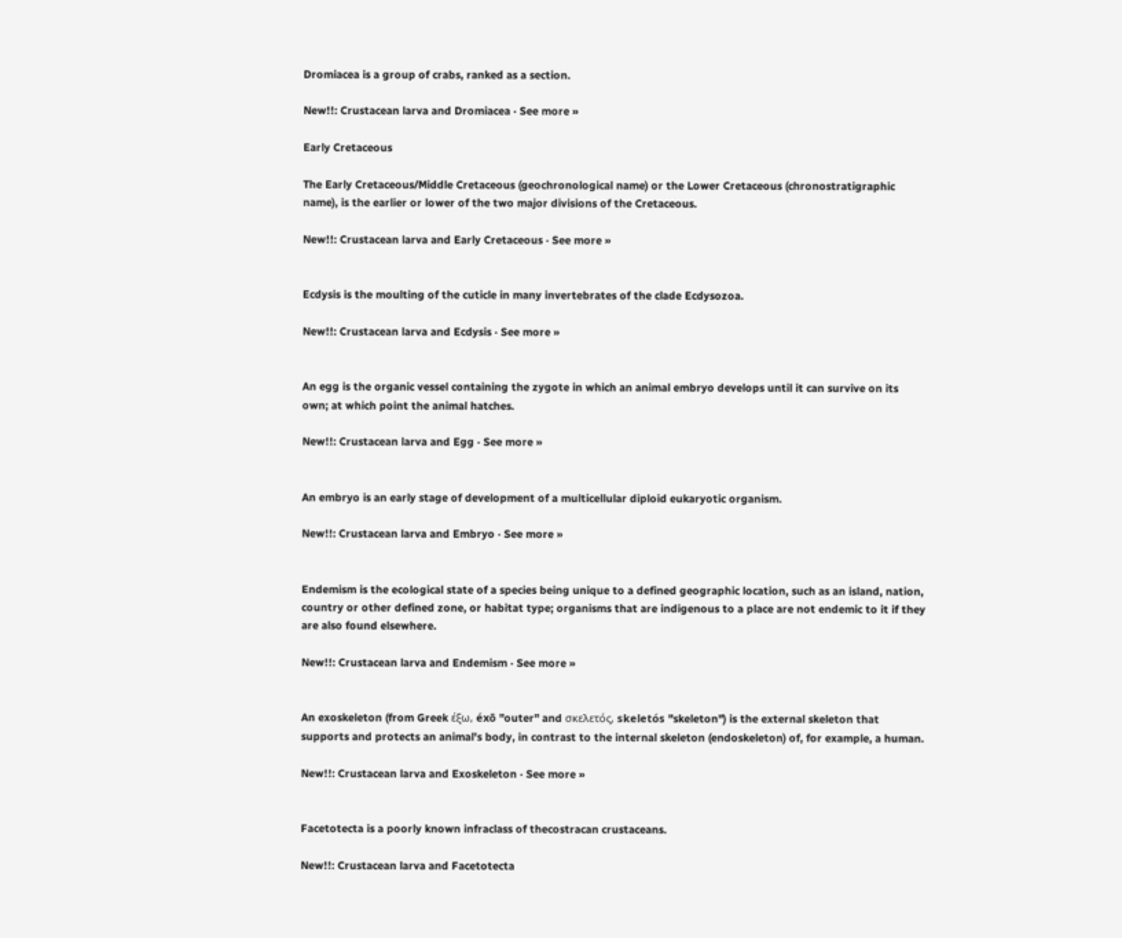Dromiacea is a group of crabs, ranked as a section.

New!!: Crustacean larva and Dromiacea · See more »

Early Cretaceous

The Early Cretaceous/Middle Cretaceous (geochronological name) or the Lower Cretaceous (chronostratigraphic name), is the earlier or lower of the two major divisions of the Cretaceous.

New!!: Crustacean larva and Early Cretaceous · See more »


Ecdysis is the moulting of the cuticle in many invertebrates of the clade Ecdysozoa.

New!!: Crustacean larva and Ecdysis · See more »


An egg is the organic vessel containing the zygote in which an animal embryo develops until it can survive on its own; at which point the animal hatches.

New!!: Crustacean larva and Egg · See more »


An embryo is an early stage of development of a multicellular diploid eukaryotic organism.

New!!: Crustacean larva and Embryo · See more »


Endemism is the ecological state of a species being unique to a defined geographic location, such as an island, nation, country or other defined zone, or habitat type; organisms that are indigenous to a place are not endemic to it if they are also found elsewhere.

New!!: Crustacean larva and Endemism · See more »


An exoskeleton (from Greek έξω, éxō "outer" and σκελετός, skeletós "skeleton") is the external skeleton that supports and protects an animal's body, in contrast to the internal skeleton (endoskeleton) of, for example, a human.

New!!: Crustacean larva and Exoskeleton · See more »


Facetotecta is a poorly known infraclass of thecostracan crustaceans.

New!!: Crustacean larva and Facetotecta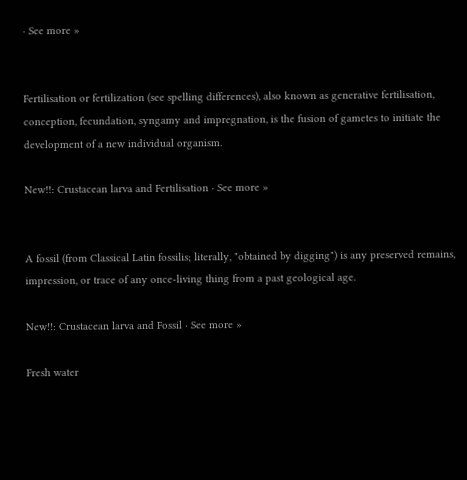· See more »


Fertilisation or fertilization (see spelling differences), also known as generative fertilisation, conception, fecundation, syngamy and impregnation, is the fusion of gametes to initiate the development of a new individual organism.

New!!: Crustacean larva and Fertilisation · See more »


A fossil (from Classical Latin fossilis; literally, "obtained by digging") is any preserved remains, impression, or trace of any once-living thing from a past geological age.

New!!: Crustacean larva and Fossil · See more »

Fresh water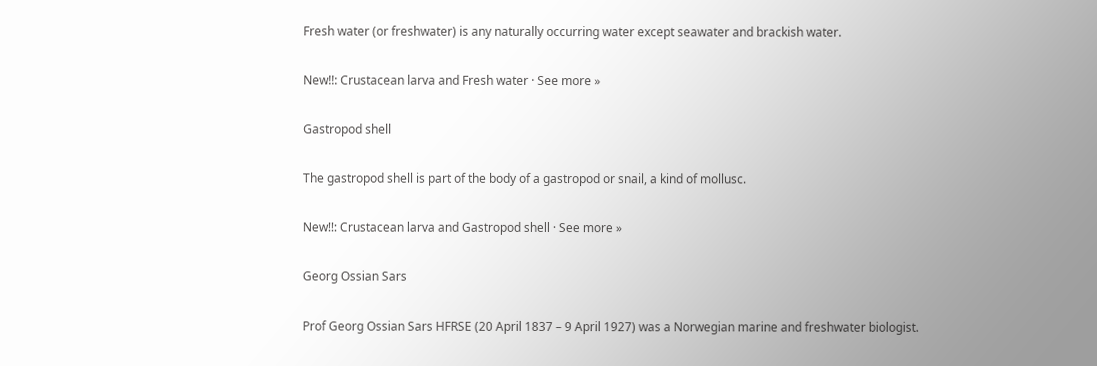Fresh water (or freshwater) is any naturally occurring water except seawater and brackish water.

New!!: Crustacean larva and Fresh water · See more »

Gastropod shell

The gastropod shell is part of the body of a gastropod or snail, a kind of mollusc.

New!!: Crustacean larva and Gastropod shell · See more »

Georg Ossian Sars

Prof Georg Ossian Sars HFRSE (20 April 1837 – 9 April 1927) was a Norwegian marine and freshwater biologist.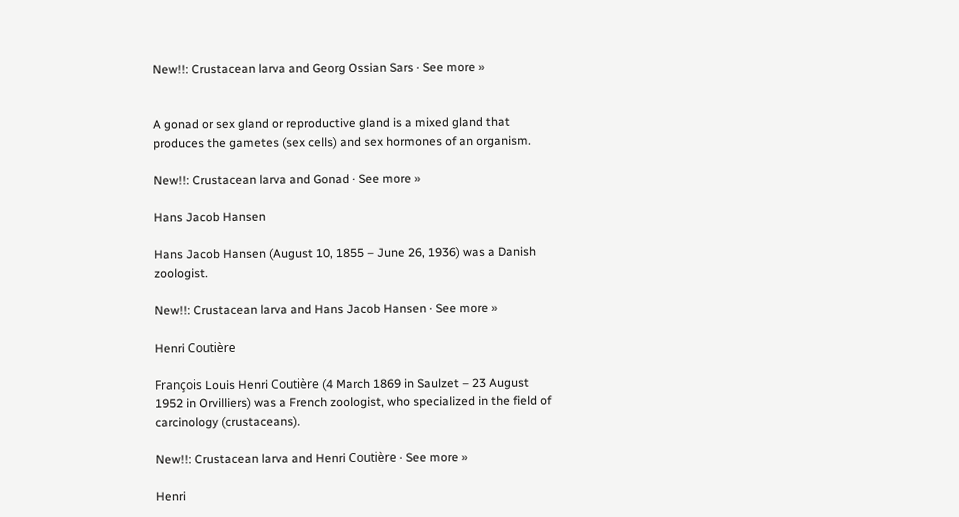New!!: Crustacean larva and Georg Ossian Sars · See more »


A gonad or sex gland or reproductive gland is a mixed gland that produces the gametes (sex cells) and sex hormones of an organism.

New!!: Crustacean larva and Gonad · See more »

Hans Jacob Hansen

Hans Jacob Hansen (August 10, 1855 – June 26, 1936) was a Danish zoologist.

New!!: Crustacean larva and Hans Jacob Hansen · See more »

Henri Coutière

François Louis Henri Coutière (4 March 1869 in Saulzet – 23 August 1952 in Orvilliers) was a French zoologist, who specialized in the field of carcinology (crustaceans).

New!!: Crustacean larva and Henri Coutière · See more »

Henri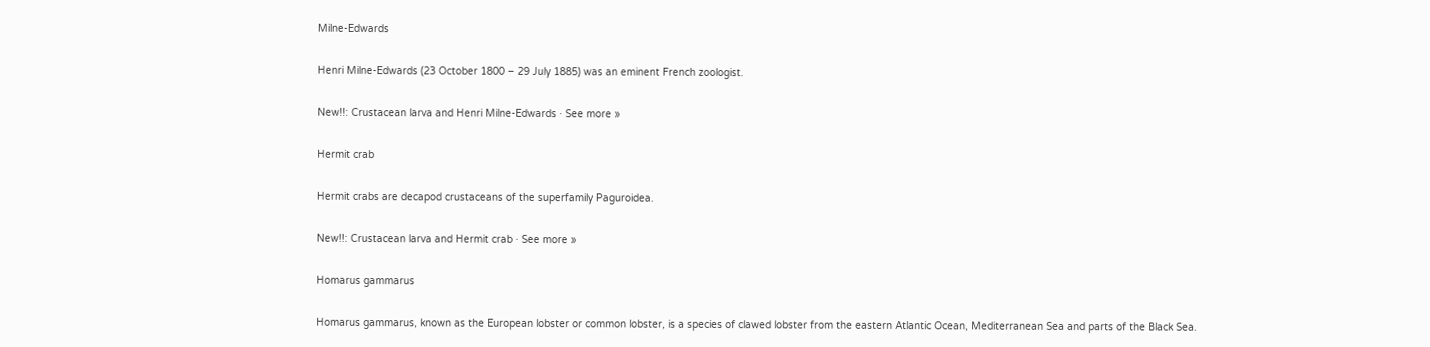Milne-Edwards

Henri Milne-Edwards (23 October 1800 – 29 July 1885) was an eminent French zoologist.

New!!: Crustacean larva and Henri Milne-Edwards · See more »

Hermit crab

Hermit crabs are decapod crustaceans of the superfamily Paguroidea.

New!!: Crustacean larva and Hermit crab · See more »

Homarus gammarus

Homarus gammarus, known as the European lobster or common lobster, is a species of clawed lobster from the eastern Atlantic Ocean, Mediterranean Sea and parts of the Black Sea.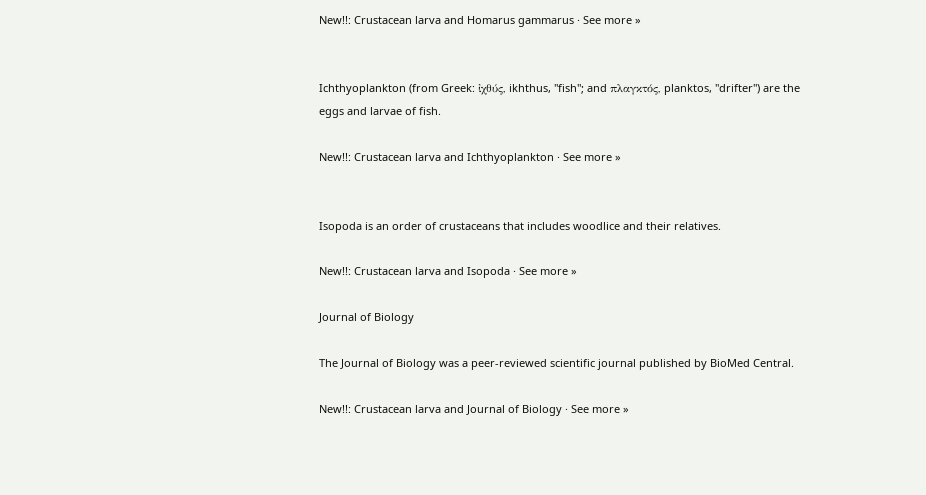New!!: Crustacean larva and Homarus gammarus · See more »


Ichthyoplankton (from Greek: ἰχθύς, ikhthus, "fish"; and πλαγκτός, planktos, "drifter") are the eggs and larvae of fish.

New!!: Crustacean larva and Ichthyoplankton · See more »


Isopoda is an order of crustaceans that includes woodlice and their relatives.

New!!: Crustacean larva and Isopoda · See more »

Journal of Biology

The Journal of Biology was a peer-reviewed scientific journal published by BioMed Central.

New!!: Crustacean larva and Journal of Biology · See more »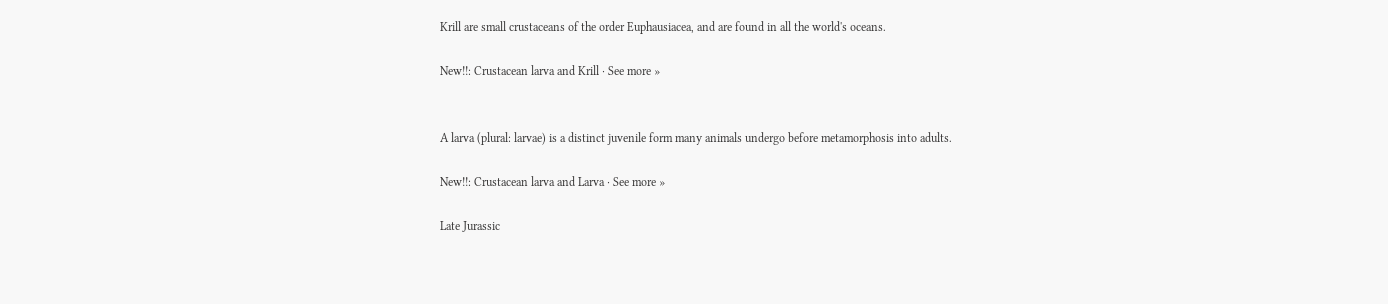Krill are small crustaceans of the order Euphausiacea, and are found in all the world's oceans.

New!!: Crustacean larva and Krill · See more »


A larva (plural: larvae) is a distinct juvenile form many animals undergo before metamorphosis into adults.

New!!: Crustacean larva and Larva · See more »

Late Jurassic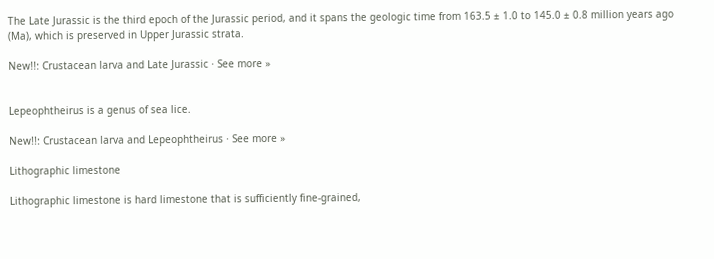The Late Jurassic is the third epoch of the Jurassic period, and it spans the geologic time from 163.5 ± 1.0 to 145.0 ± 0.8 million years ago (Ma), which is preserved in Upper Jurassic strata.

New!!: Crustacean larva and Late Jurassic · See more »


Lepeophtheirus is a genus of sea lice.

New!!: Crustacean larva and Lepeophtheirus · See more »

Lithographic limestone

Lithographic limestone is hard limestone that is sufficiently fine-grained,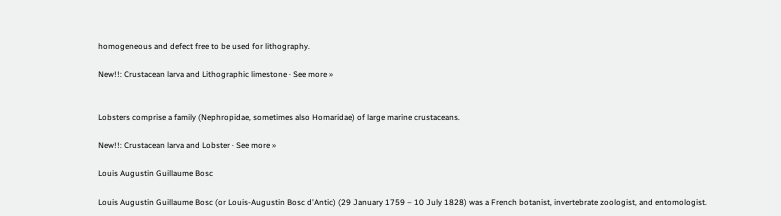homogeneous and defect free to be used for lithography.

New!!: Crustacean larva and Lithographic limestone · See more »


Lobsters comprise a family (Nephropidae, sometimes also Homaridae) of large marine crustaceans.

New!!: Crustacean larva and Lobster · See more »

Louis Augustin Guillaume Bosc

Louis Augustin Guillaume Bosc (or Louis-Augustin Bosc d'Antic) (29 January 1759 – 10 July 1828) was a French botanist, invertebrate zoologist, and entomologist.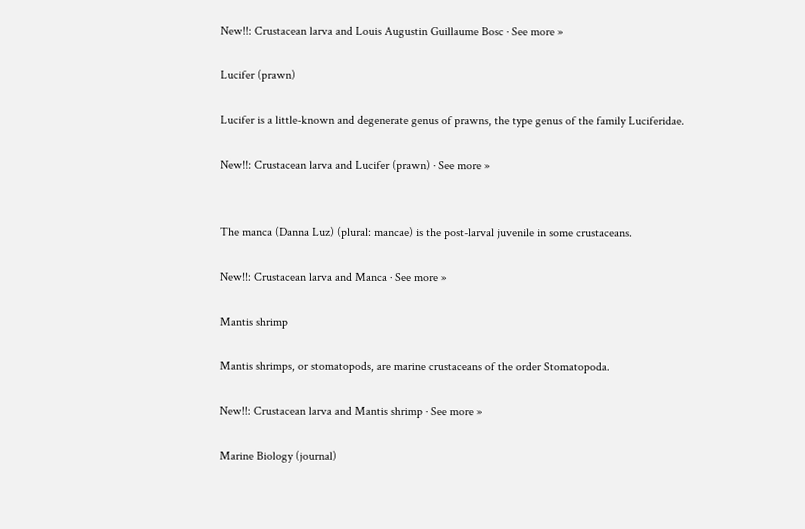New!!: Crustacean larva and Louis Augustin Guillaume Bosc · See more »

Lucifer (prawn)

Lucifer is a little-known and degenerate genus of prawns, the type genus of the family Luciferidae.

New!!: Crustacean larva and Lucifer (prawn) · See more »


The manca (Danna Luz) (plural: mancae) is the post-larval juvenile in some crustaceans.

New!!: Crustacean larva and Manca · See more »

Mantis shrimp

Mantis shrimps, or stomatopods, are marine crustaceans of the order Stomatopoda.

New!!: Crustacean larva and Mantis shrimp · See more »

Marine Biology (journal)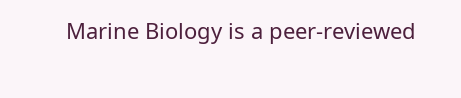Marine Biology is a peer-reviewed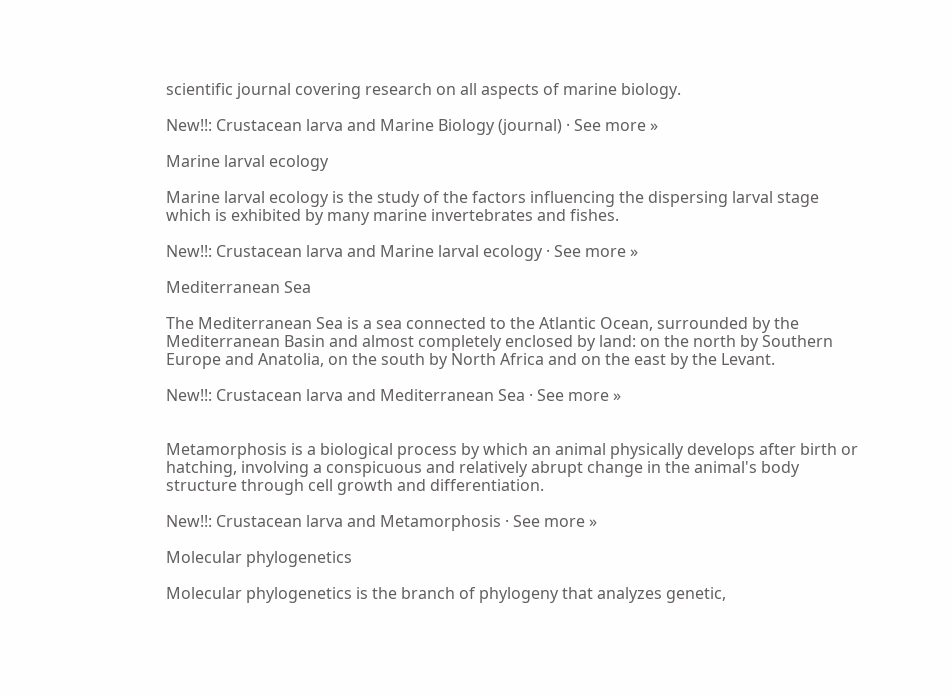scientific journal covering research on all aspects of marine biology.

New!!: Crustacean larva and Marine Biology (journal) · See more »

Marine larval ecology

Marine larval ecology is the study of the factors influencing the dispersing larval stage which is exhibited by many marine invertebrates and fishes.

New!!: Crustacean larva and Marine larval ecology · See more »

Mediterranean Sea

The Mediterranean Sea is a sea connected to the Atlantic Ocean, surrounded by the Mediterranean Basin and almost completely enclosed by land: on the north by Southern Europe and Anatolia, on the south by North Africa and on the east by the Levant.

New!!: Crustacean larva and Mediterranean Sea · See more »


Metamorphosis is a biological process by which an animal physically develops after birth or hatching, involving a conspicuous and relatively abrupt change in the animal's body structure through cell growth and differentiation.

New!!: Crustacean larva and Metamorphosis · See more »

Molecular phylogenetics

Molecular phylogenetics is the branch of phylogeny that analyzes genetic,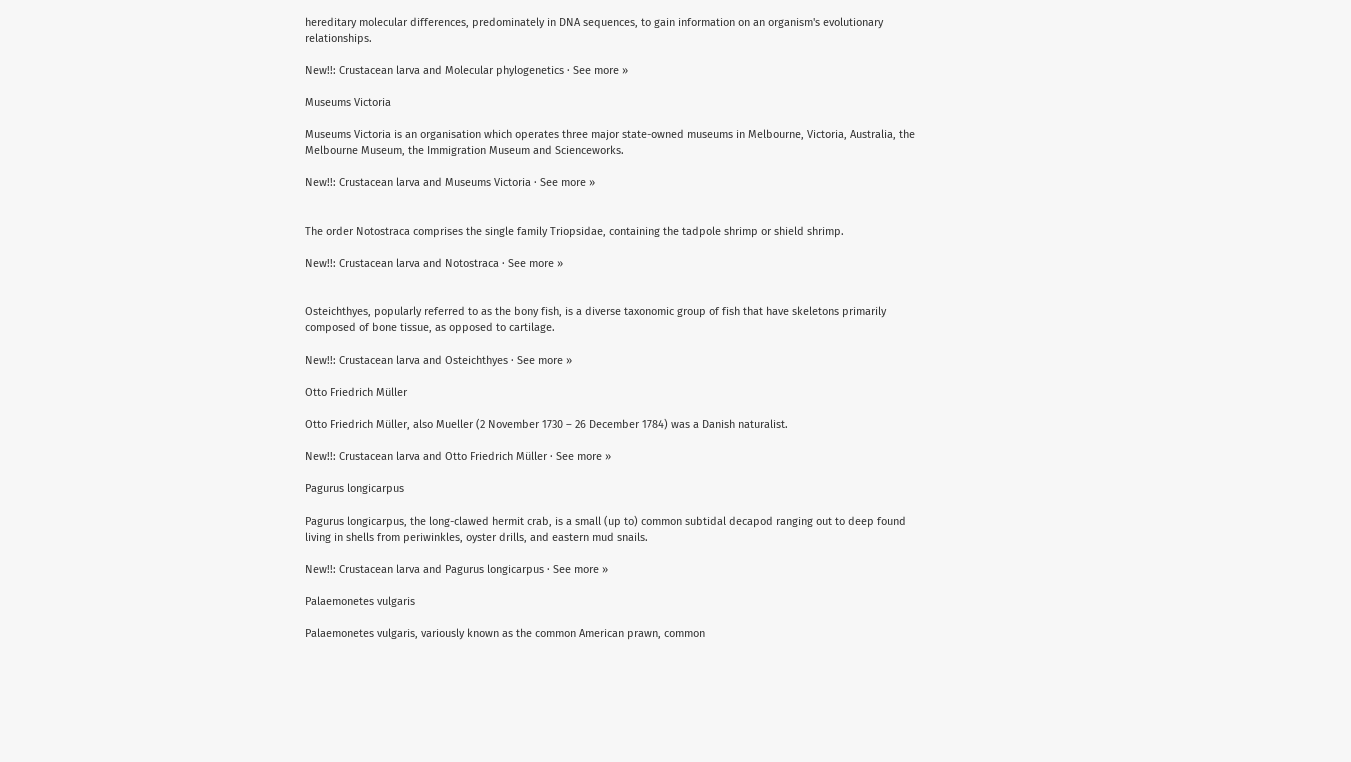hereditary molecular differences, predominately in DNA sequences, to gain information on an organism's evolutionary relationships.

New!!: Crustacean larva and Molecular phylogenetics · See more »

Museums Victoria

Museums Victoria is an organisation which operates three major state-owned museums in Melbourne, Victoria, Australia, the Melbourne Museum, the Immigration Museum and Scienceworks.

New!!: Crustacean larva and Museums Victoria · See more »


The order Notostraca comprises the single family Triopsidae, containing the tadpole shrimp or shield shrimp.

New!!: Crustacean larva and Notostraca · See more »


Osteichthyes, popularly referred to as the bony fish, is a diverse taxonomic group of fish that have skeletons primarily composed of bone tissue, as opposed to cartilage.

New!!: Crustacean larva and Osteichthyes · See more »

Otto Friedrich Müller

Otto Friedrich Müller, also Mueller (2 November 1730 – 26 December 1784) was a Danish naturalist.

New!!: Crustacean larva and Otto Friedrich Müller · See more »

Pagurus longicarpus

Pagurus longicarpus, the long-clawed hermit crab, is a small (up to) common subtidal decapod ranging out to deep found living in shells from periwinkles, oyster drills, and eastern mud snails.

New!!: Crustacean larva and Pagurus longicarpus · See more »

Palaemonetes vulgaris

Palaemonetes vulgaris, variously known as the common American prawn, common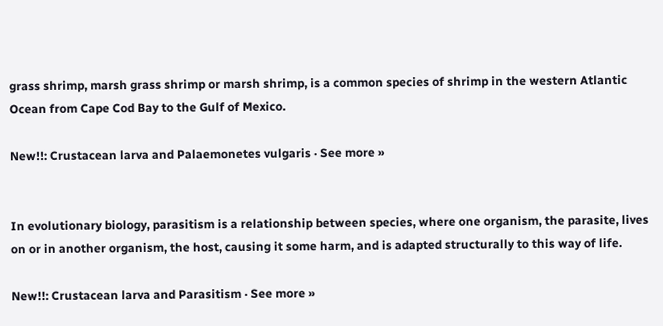grass shrimp, marsh grass shrimp or marsh shrimp, is a common species of shrimp in the western Atlantic Ocean from Cape Cod Bay to the Gulf of Mexico.

New!!: Crustacean larva and Palaemonetes vulgaris · See more »


In evolutionary biology, parasitism is a relationship between species, where one organism, the parasite, lives on or in another organism, the host, causing it some harm, and is adapted structurally to this way of life.

New!!: Crustacean larva and Parasitism · See more »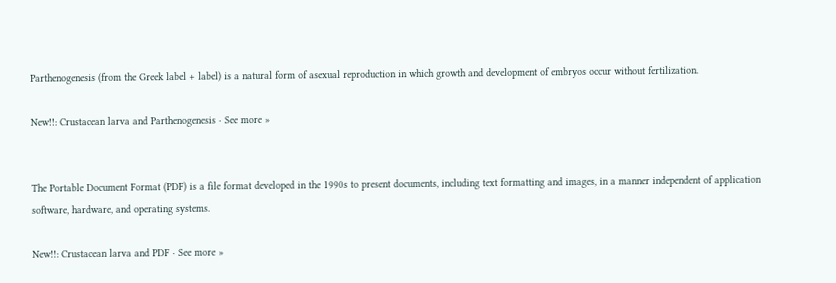Parthenogenesis (from the Greek label + label) is a natural form of asexual reproduction in which growth and development of embryos occur without fertilization.

New!!: Crustacean larva and Parthenogenesis · See more »


The Portable Document Format (PDF) is a file format developed in the 1990s to present documents, including text formatting and images, in a manner independent of application software, hardware, and operating systems.

New!!: Crustacean larva and PDF · See more »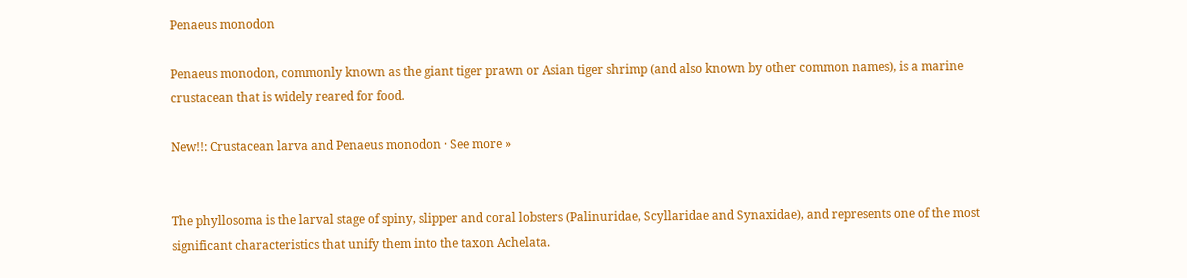Penaeus monodon

Penaeus monodon, commonly known as the giant tiger prawn or Asian tiger shrimp (and also known by other common names), is a marine crustacean that is widely reared for food.

New!!: Crustacean larva and Penaeus monodon · See more »


The phyllosoma is the larval stage of spiny, slipper and coral lobsters (Palinuridae, Scyllaridae and Synaxidae), and represents one of the most significant characteristics that unify them into the taxon Achelata.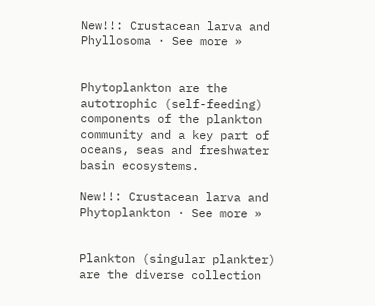New!!: Crustacean larva and Phyllosoma · See more »


Phytoplankton are the autotrophic (self-feeding) components of the plankton community and a key part of oceans, seas and freshwater basin ecosystems.

New!!: Crustacean larva and Phytoplankton · See more »


Plankton (singular plankter) are the diverse collection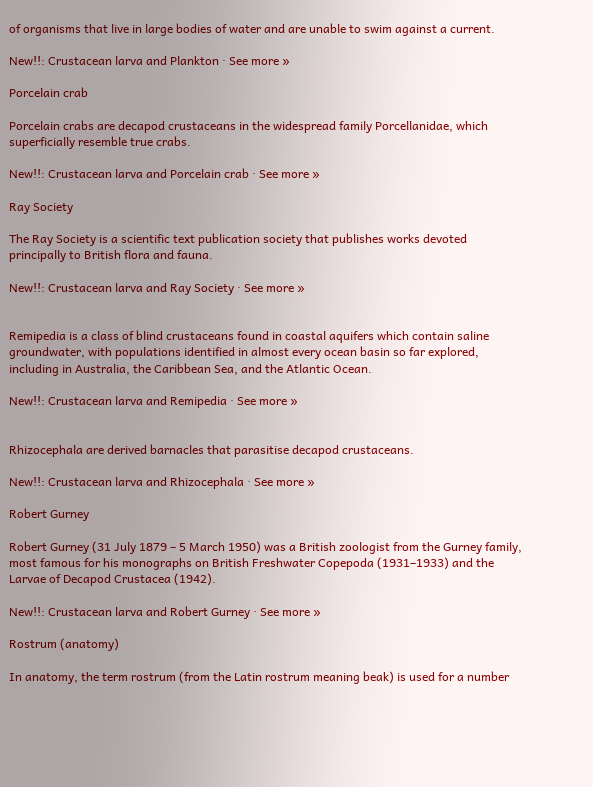of organisms that live in large bodies of water and are unable to swim against a current.

New!!: Crustacean larva and Plankton · See more »

Porcelain crab

Porcelain crabs are decapod crustaceans in the widespread family Porcellanidae, which superficially resemble true crabs.

New!!: Crustacean larva and Porcelain crab · See more »

Ray Society

The Ray Society is a scientific text publication society that publishes works devoted principally to British flora and fauna.

New!!: Crustacean larva and Ray Society · See more »


Remipedia is a class of blind crustaceans found in coastal aquifers which contain saline groundwater, with populations identified in almost every ocean basin so far explored, including in Australia, the Caribbean Sea, and the Atlantic Ocean.

New!!: Crustacean larva and Remipedia · See more »


Rhizocephala are derived barnacles that parasitise decapod crustaceans.

New!!: Crustacean larva and Rhizocephala · See more »

Robert Gurney

Robert Gurney (31 July 1879 – 5 March 1950) was a British zoologist from the Gurney family, most famous for his monographs on British Freshwater Copepoda (1931–1933) and the Larvae of Decapod Crustacea (1942).

New!!: Crustacean larva and Robert Gurney · See more »

Rostrum (anatomy)

In anatomy, the term rostrum (from the Latin rostrum meaning beak) is used for a number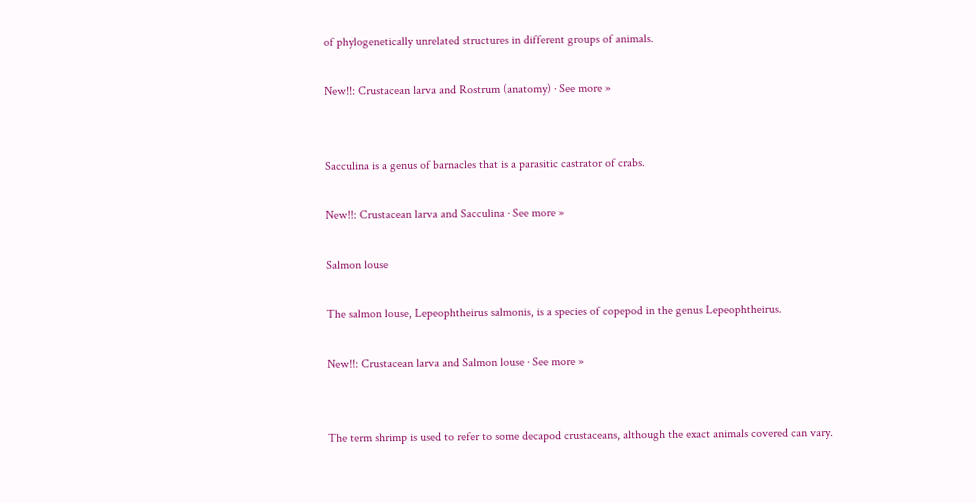of phylogenetically unrelated structures in different groups of animals.

New!!: Crustacean larva and Rostrum (anatomy) · See more »


Sacculina is a genus of barnacles that is a parasitic castrator of crabs.

New!!: Crustacean larva and Sacculina · See more »

Salmon louse

The salmon louse, Lepeophtheirus salmonis, is a species of copepod in the genus Lepeophtheirus.

New!!: Crustacean larva and Salmon louse · See more »


The term shrimp is used to refer to some decapod crustaceans, although the exact animals covered can vary.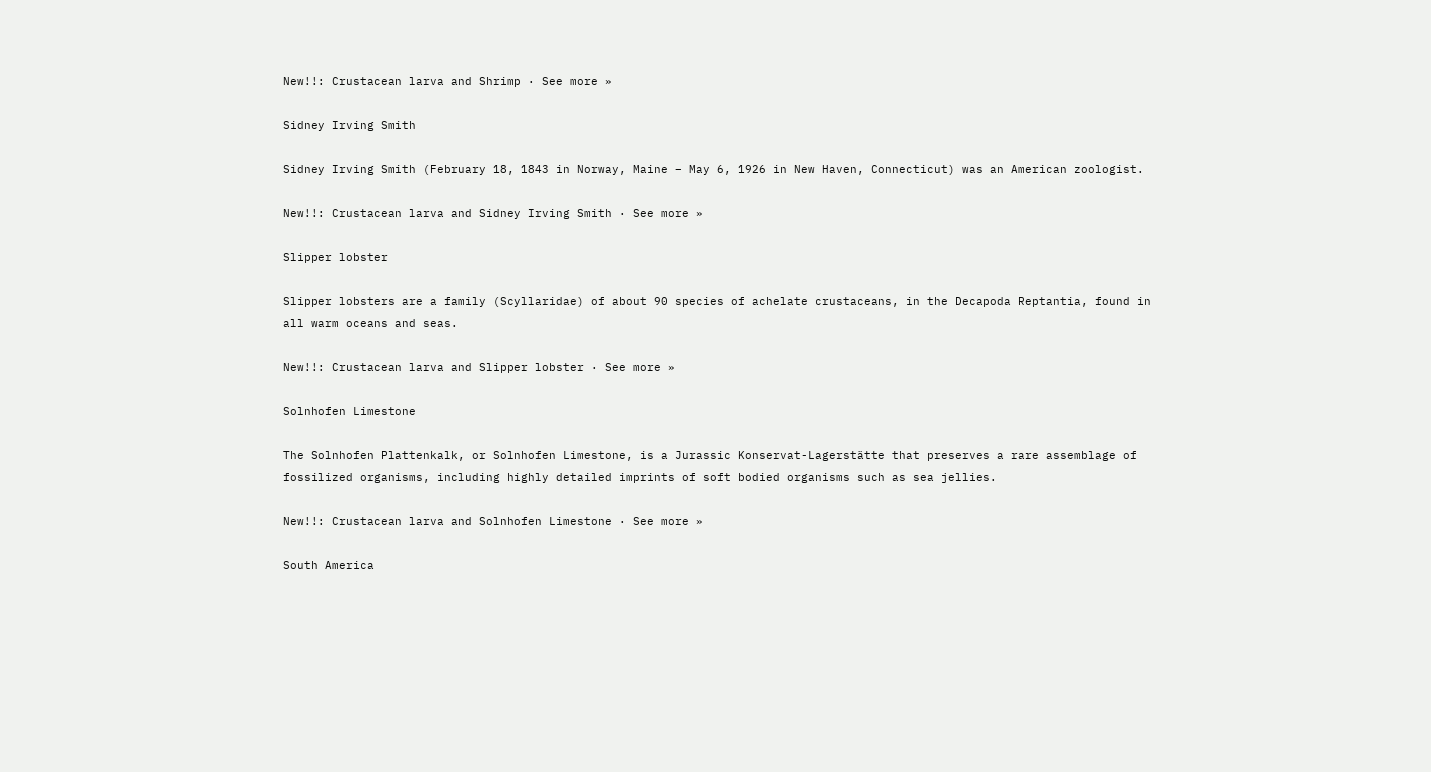New!!: Crustacean larva and Shrimp · See more »

Sidney Irving Smith

Sidney Irving Smith (February 18, 1843 in Norway, Maine – May 6, 1926 in New Haven, Connecticut) was an American zoologist.

New!!: Crustacean larva and Sidney Irving Smith · See more »

Slipper lobster

Slipper lobsters are a family (Scyllaridae) of about 90 species of achelate crustaceans, in the Decapoda Reptantia, found in all warm oceans and seas.

New!!: Crustacean larva and Slipper lobster · See more »

Solnhofen Limestone

The Solnhofen Plattenkalk, or Solnhofen Limestone, is a Jurassic Konservat-Lagerstätte that preserves a rare assemblage of fossilized organisms, including highly detailed imprints of soft bodied organisms such as sea jellies.

New!!: Crustacean larva and Solnhofen Limestone · See more »

South America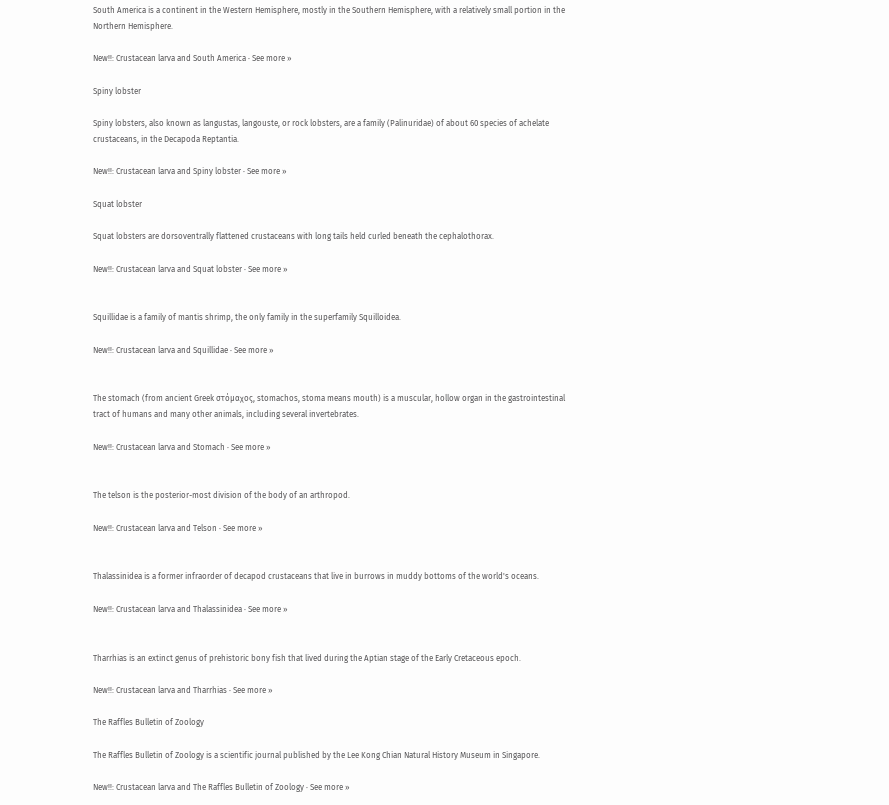South America is a continent in the Western Hemisphere, mostly in the Southern Hemisphere, with a relatively small portion in the Northern Hemisphere.

New!!: Crustacean larva and South America · See more »

Spiny lobster

Spiny lobsters, also known as langustas, langouste, or rock lobsters, are a family (Palinuridae) of about 60 species of achelate crustaceans, in the Decapoda Reptantia.

New!!: Crustacean larva and Spiny lobster · See more »

Squat lobster

Squat lobsters are dorsoventrally flattened crustaceans with long tails held curled beneath the cephalothorax.

New!!: Crustacean larva and Squat lobster · See more »


Squillidae is a family of mantis shrimp, the only family in the superfamily Squilloidea.

New!!: Crustacean larva and Squillidae · See more »


The stomach (from ancient Greek στόμαχος, stomachos, stoma means mouth) is a muscular, hollow organ in the gastrointestinal tract of humans and many other animals, including several invertebrates.

New!!: Crustacean larva and Stomach · See more »


The telson is the posterior-most division of the body of an arthropod.

New!!: Crustacean larva and Telson · See more »


Thalassinidea is a former infraorder of decapod crustaceans that live in burrows in muddy bottoms of the world's oceans.

New!!: Crustacean larva and Thalassinidea · See more »


Tharrhias is an extinct genus of prehistoric bony fish that lived during the Aptian stage of the Early Cretaceous epoch.

New!!: Crustacean larva and Tharrhias · See more »

The Raffles Bulletin of Zoology

The Raffles Bulletin of Zoology is a scientific journal published by the Lee Kong Chian Natural History Museum in Singapore.

New!!: Crustacean larva and The Raffles Bulletin of Zoology · See more »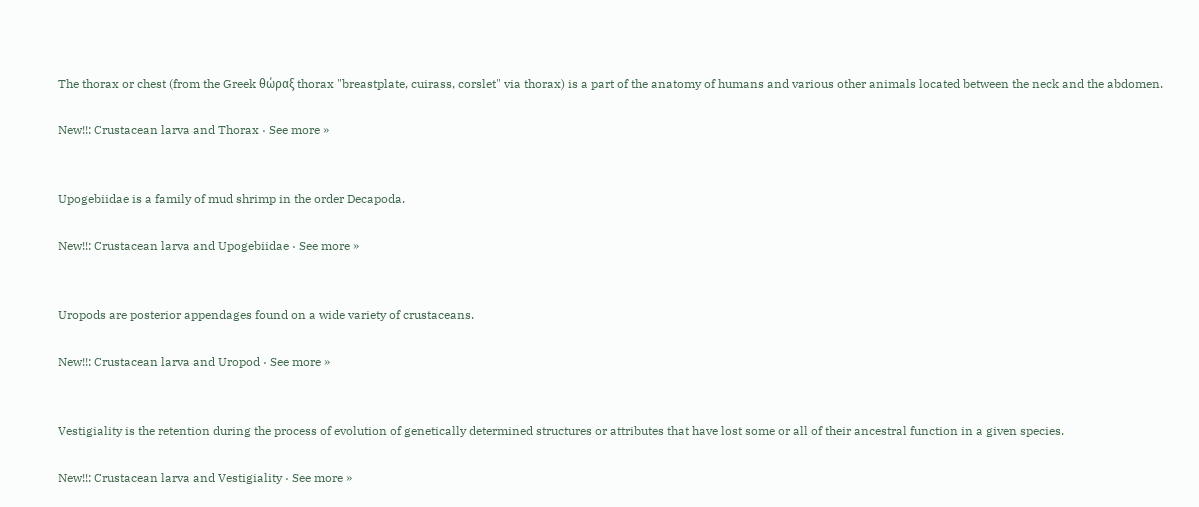The thorax or chest (from the Greek θώραξ thorax "breastplate, cuirass, corslet" via thorax) is a part of the anatomy of humans and various other animals located between the neck and the abdomen.

New!!: Crustacean larva and Thorax · See more »


Upogebiidae is a family of mud shrimp in the order Decapoda.

New!!: Crustacean larva and Upogebiidae · See more »


Uropods are posterior appendages found on a wide variety of crustaceans.

New!!: Crustacean larva and Uropod · See more »


Vestigiality is the retention during the process of evolution of genetically determined structures or attributes that have lost some or all of their ancestral function in a given species.

New!!: Crustacean larva and Vestigiality · See more »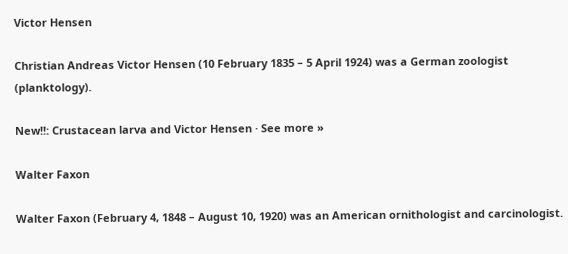Victor Hensen

Christian Andreas Victor Hensen (10 February 1835 – 5 April 1924) was a German zoologist (planktology).

New!!: Crustacean larva and Victor Hensen · See more »

Walter Faxon

Walter Faxon (February 4, 1848 – August 10, 1920) was an American ornithologist and carcinologist.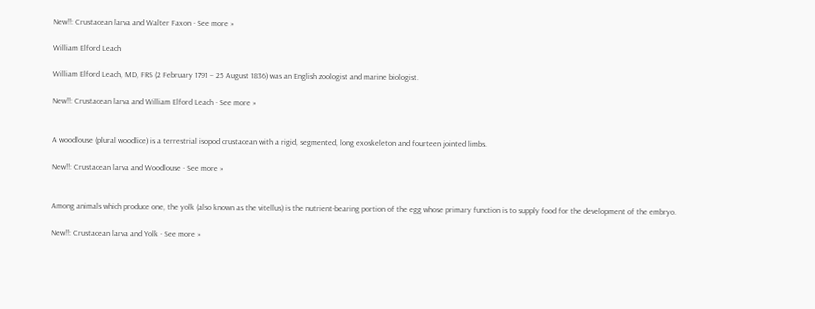New!!: Crustacean larva and Walter Faxon · See more »

William Elford Leach

William Elford Leach, MD, FRS (2 February 1791 – 25 August 1836) was an English zoologist and marine biologist.

New!!: Crustacean larva and William Elford Leach · See more »


A woodlouse (plural woodlice) is a terrestrial isopod crustacean with a rigid, segmented, long exoskeleton and fourteen jointed limbs.

New!!: Crustacean larva and Woodlouse · See more »


Among animals which produce one, the yolk (also known as the vitellus) is the nutrient-bearing portion of the egg whose primary function is to supply food for the development of the embryo.

New!!: Crustacean larva and Yolk · See more »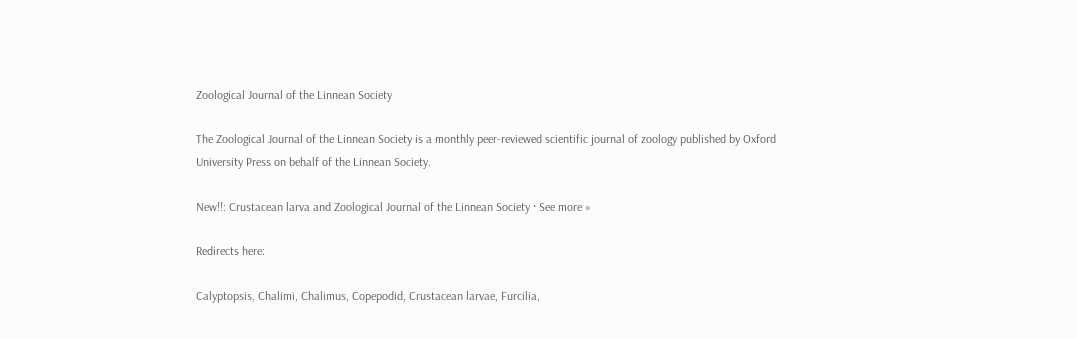Zoological Journal of the Linnean Society

The Zoological Journal of the Linnean Society is a monthly peer-reviewed scientific journal of zoology published by Oxford University Press on behalf of the Linnean Society.

New!!: Crustacean larva and Zoological Journal of the Linnean Society · See more »

Redirects here:

Calyptopsis, Chalimi, Chalimus, Copepodid, Crustacean larvae, Furcilia,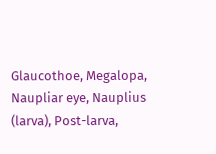Glaucothoe, Megalopa, Naupliar eye, Nauplius (larva), Post-larva,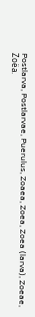Postlarva, Postlarvae, Puerulus, Zoaea, Zoea, Zoea (larva), Zoeae, Zoëa.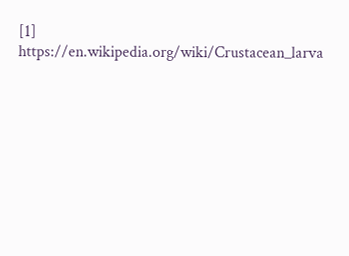[1] https://en.wikipedia.org/wiki/Crustacean_larva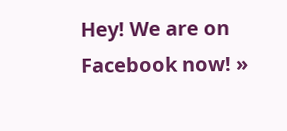Hey! We are on Facebook now! »